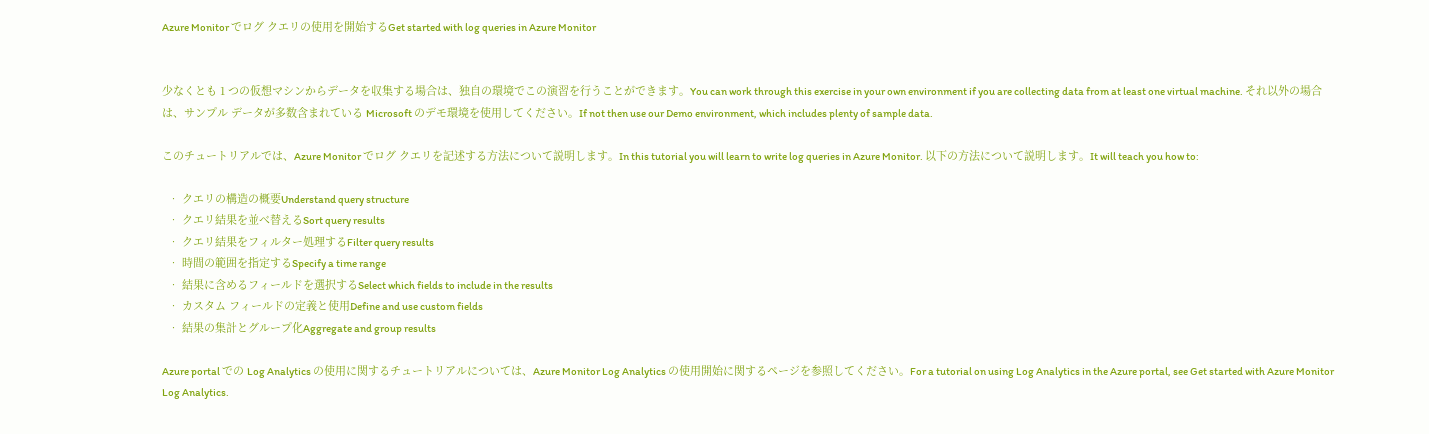Azure Monitor でログ クエリの使用を開始するGet started with log queries in Azure Monitor


少なくとも 1 つの仮想マシンからデータを収集する場合は、独自の環境でこの演習を行うことができます。You can work through this exercise in your own environment if you are collecting data from at least one virtual machine. それ以外の場合は、サンプル データが多数含まれている Microsoft のデモ環境を使用してください。If not then use our Demo environment, which includes plenty of sample data.

このチュートリアルでは、Azure Monitor でログ クエリを記述する方法について説明します。In this tutorial you will learn to write log queries in Azure Monitor. 以下の方法について説明します。It will teach you how to:

  • クエリの構造の概要Understand query structure
  • クエリ結果を並べ替えるSort query results
  • クエリ結果をフィルター処理するFilter query results
  • 時間の範囲を指定するSpecify a time range
  • 結果に含めるフィールドを選択するSelect which fields to include in the results
  • カスタム フィールドの定義と使用Define and use custom fields
  • 結果の集計とグループ化Aggregate and group results

Azure portal での Log Analytics の使用に関するチュートリアルについては、Azure Monitor Log Analytics の使用開始に関するページを参照してください。For a tutorial on using Log Analytics in the Azure portal, see Get started with Azure Monitor Log Analytics.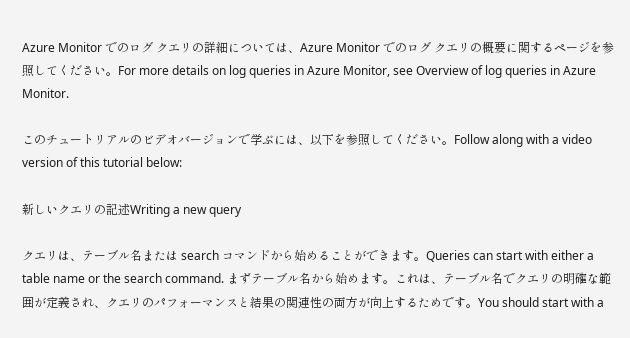Azure Monitor でのログ クエリの詳細については、Azure Monitor でのログ クエリの概要に関するページを参照してください。For more details on log queries in Azure Monitor, see Overview of log queries in Azure Monitor.

このチュートリアルのビデオバージョンで学ぶには、以下を参照してください。Follow along with a video version of this tutorial below:

新しいクエリの記述Writing a new query

クエリは、テーブル名または search コマンドから始めることができます。Queries can start with either a table name or the search command. まずテーブル名から始めます。これは、テーブル名でクエリの明確な範囲が定義され、クエリのパフォーマンスと結果の関連性の両方が向上するためです。You should start with a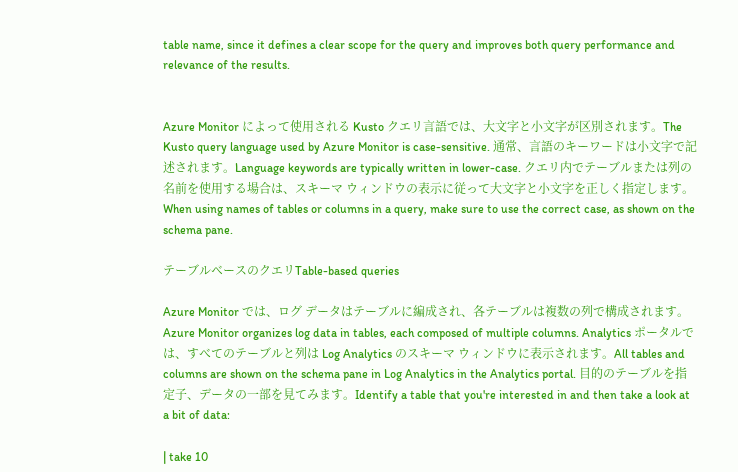table name, since it defines a clear scope for the query and improves both query performance and relevance of the results.


Azure Monitor によって使用される Kusto クエリ言語では、大文字と小文字が区別されます。The Kusto query language used by Azure Monitor is case-sensitive. 通常、言語のキーワードは小文字で記述されます。Language keywords are typically written in lower-case. クエリ内でテーブルまたは列の名前を使用する場合は、スキーマ ウィンドウの表示に従って大文字と小文字を正しく指定します。When using names of tables or columns in a query, make sure to use the correct case, as shown on the schema pane.

テーブルベースのクエリTable-based queries

Azure Monitor では、ログ データはテーブルに編成され、各テーブルは複数の列で構成されます。Azure Monitor organizes log data in tables, each composed of multiple columns. Analytics ポータルでは、すべてのテーブルと列は Log Analytics のスキーマ ウィンドウに表示されます。All tables and columns are shown on the schema pane in Log Analytics in the Analytics portal. 目的のテーブルを指定子、データの一部を見てみます。Identify a table that you're interested in and then take a look at a bit of data:

| take 10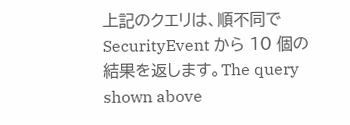上記のクエリは、順不同で SecurityEvent から 10 個の結果を返します。The query shown above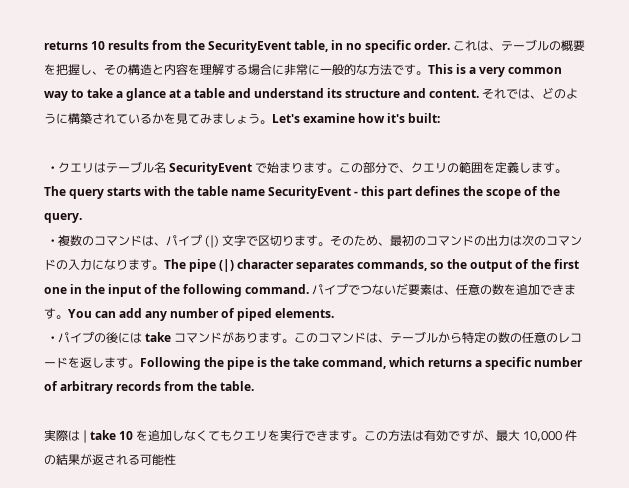returns 10 results from the SecurityEvent table, in no specific order. これは、テーブルの概要を把握し、その構造と内容を理解する場合に非常に一般的な方法です。This is a very common way to take a glance at a table and understand its structure and content. それでは、どのように構築されているかを見てみましょう。Let's examine how it's built:

  • クエリはテーブル名 SecurityEvent で始まります。この部分で、クエリの範囲を定義します。The query starts with the table name SecurityEvent - this part defines the scope of the query.
  • 複数のコマンドは、パイプ (|) 文字で区切ります。そのため、最初のコマンドの出力は次のコマンドの入力になります。The pipe (|) character separates commands, so the output of the first one in the input of the following command. パイプでつないだ要素は、任意の数を追加できます。You can add any number of piped elements.
  • パイプの後には take コマンドがあります。このコマンドは、テーブルから特定の数の任意のレコードを返します。Following the pipe is the take command, which returns a specific number of arbitrary records from the table.

実際は | take 10 を追加しなくてもクエリを実行できます。この方法は有効ですが、最大 10,000 件の結果が返される可能性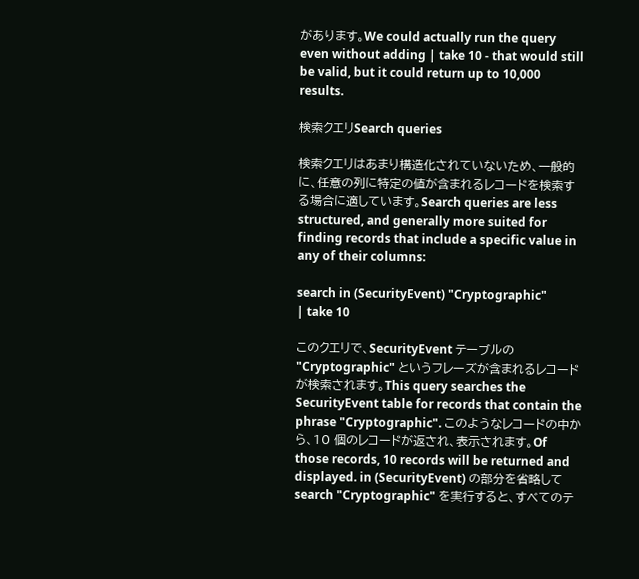があります。We could actually run the query even without adding | take 10 - that would still be valid, but it could return up to 10,000 results.

検索クエリSearch queries

検索クエリはあまり構造化されていないため、一般的に、任意の列に特定の値が含まれるレコードを検索する場合に適しています。Search queries are less structured, and generally more suited for finding records that include a specific value in any of their columns:

search in (SecurityEvent) "Cryptographic"
| take 10

このクエリで、SecurityEvent テーブルの "Cryptographic" というフレーズが含まれるレコードが検索されます。This query searches the SecurityEvent table for records that contain the phrase "Cryptographic". このようなレコードの中から、10 個のレコードが返され、表示されます。Of those records, 10 records will be returned and displayed. in (SecurityEvent) の部分を省略して search "Cryptographic" を実行すると、すべてのテ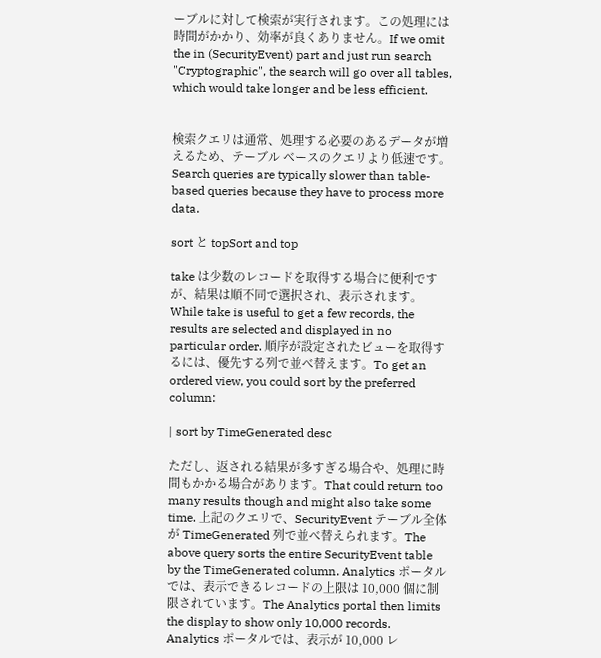ーブルに対して検索が実行されます。この処理には時間がかかり、効率が良くありません。If we omit the in (SecurityEvent) part and just run search "Cryptographic", the search will go over all tables, which would take longer and be less efficient.


検索クエリは通常、処理する必要のあるデータが増えるため、テーブル ベースのクエリより低速です。Search queries are typically slower than table-based queries because they have to process more data.

sort と topSort and top

take は少数のレコードを取得する場合に便利ですが、結果は順不同で選択され、表示されます。While take is useful to get a few records, the results are selected and displayed in no particular order. 順序が設定されたビューを取得するには、優先する列で並べ替えます。To get an ordered view, you could sort by the preferred column:

| sort by TimeGenerated desc

ただし、返される結果が多すぎる場合や、処理に時間もかかる場合があります。That could return too many results though and might also take some time. 上記のクエリで、SecurityEvent テーブル全体が TimeGenerated 列で並べ替えられます。The above query sorts the entire SecurityEvent table by the TimeGenerated column. Analytics ポータルでは、表示できるレコードの上限は 10,000 個に制限されています。The Analytics portal then limits the display to show only 10,000 records. Analytics ポータルでは、表示が 10,000 レ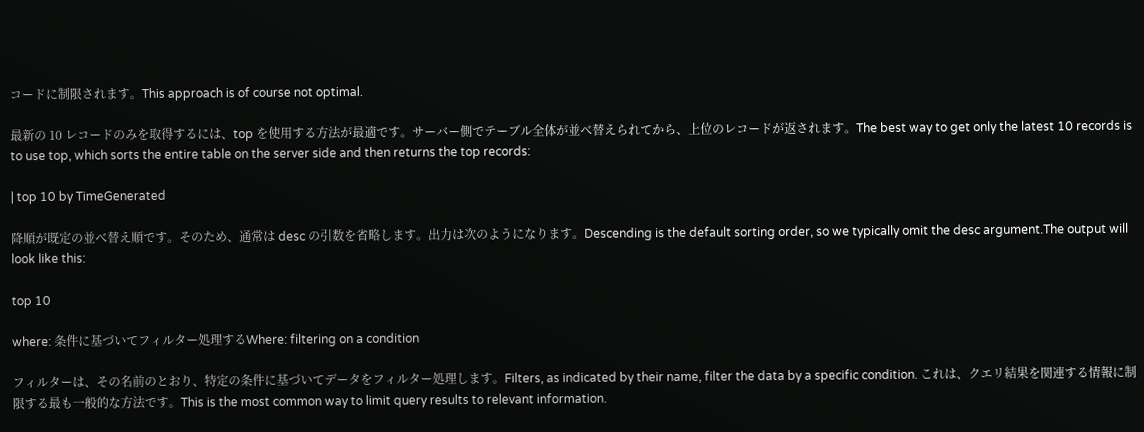コードに制限されます。This approach is of course not optimal.

最新の 10 レコードのみを取得するには、top を使用する方法が最適です。サーバー側でテーブル全体が並べ替えられてから、上位のレコードが返されます。The best way to get only the latest 10 records is to use top, which sorts the entire table on the server side and then returns the top records:

| top 10 by TimeGenerated

降順が既定の並べ替え順です。そのため、通常は desc の引数を省略します。出力は次のようになります。Descending is the default sorting order, so we typically omit the desc argument.The output will look like this:

top 10

where: 条件に基づいてフィルター処理するWhere: filtering on a condition

フィルターは、その名前のとおり、特定の条件に基づいてデータをフィルター処理します。Filters, as indicated by their name, filter the data by a specific condition. これは、クエリ結果を関連する情報に制限する最も一般的な方法です。This is the most common way to limit query results to relevant information.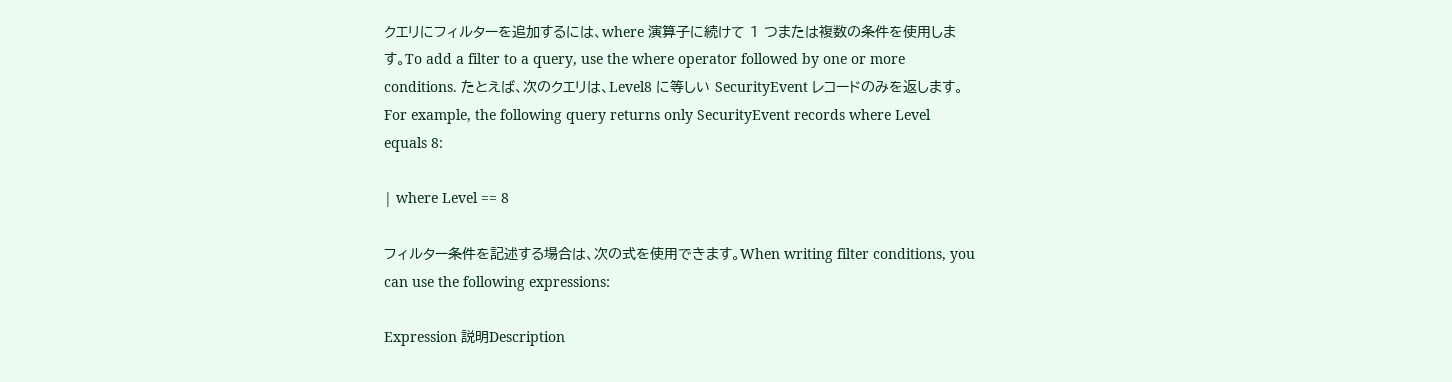クエリにフィルターを追加するには、where 演算子に続けて 1 つまたは複数の条件を使用します。To add a filter to a query, use the where operator followed by one or more conditions. たとえば、次のクエリは、Level8 に等しい SecurityEvent レコードのみを返します。For example, the following query returns only SecurityEvent records where Level equals 8:

| where Level == 8

フィルター条件を記述する場合は、次の式を使用できます。When writing filter conditions, you can use the following expressions:

Expression 説明Description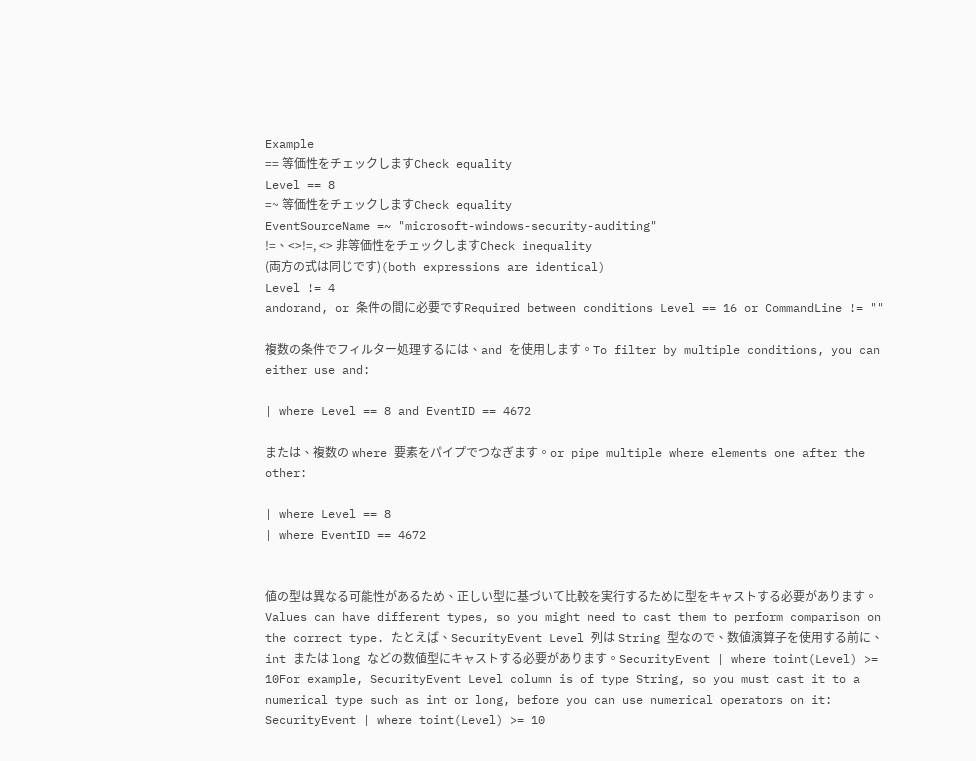Example
== 等価性をチェックしますCheck equality
Level == 8
=~ 等価性をチェックしますCheck equality
EventSourceName =~ "microsoft-windows-security-auditing"
!=、<>!=, <> 非等価性をチェックしますCheck inequality
(両方の式は同じです)(both expressions are identical)
Level != 4
andorand, or 条件の間に必要ですRequired between conditions Level == 16 or CommandLine != ""

複数の条件でフィルター処理するには、and を使用します。To filter by multiple conditions, you can either use and:

| where Level == 8 and EventID == 4672

または、複数の where 要素をパイプでつなぎます。or pipe multiple where elements one after the other:

| where Level == 8
| where EventID == 4672


値の型は異なる可能性があるため、正しい型に基づいて比較を実行するために型をキャストする必要があります。Values can have different types, so you might need to cast them to perform comparison on the correct type. たとえば、SecurityEvent Level 列は String 型なので、数値演算子を使用する前に、int または long などの数値型にキャストする必要があります。SecurityEvent | where toint(Level) >= 10For example, SecurityEvent Level column is of type String, so you must cast it to a numerical type such as int or long, before you can use numerical operators on it: SecurityEvent | where toint(Level) >= 10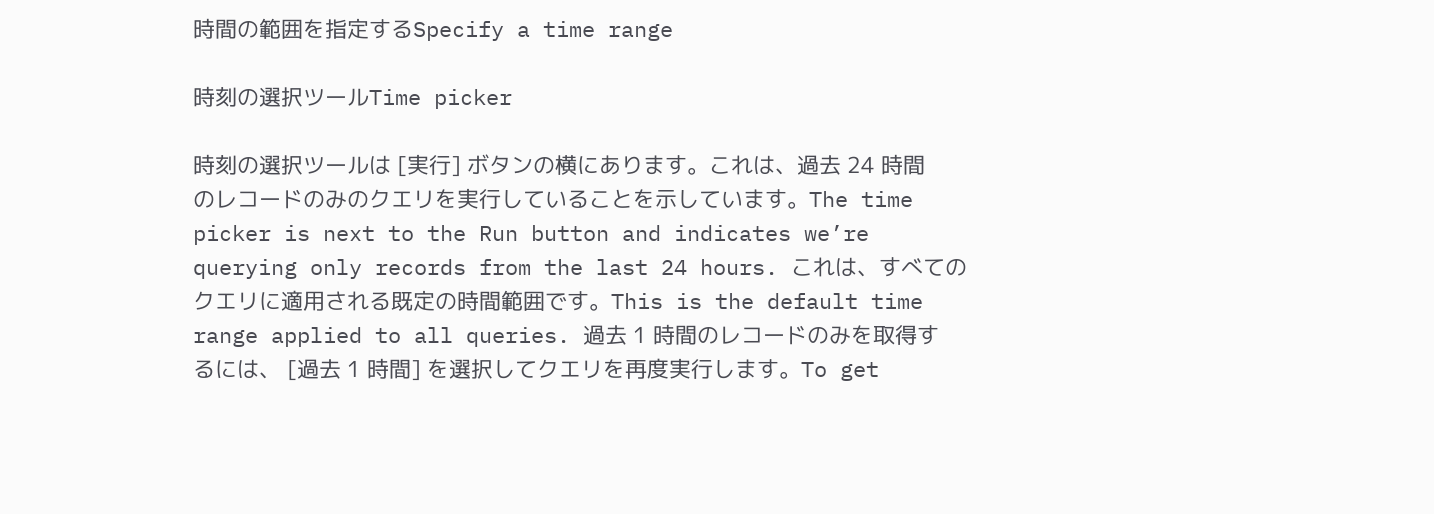時間の範囲を指定するSpecify a time range

時刻の選択ツールTime picker

時刻の選択ツールは [実行] ボタンの横にあります。これは、過去 24 時間のレコードのみのクエリを実行していることを示しています。The time picker is next to the Run button and indicates we’re querying only records from the last 24 hours. これは、すべてのクエリに適用される既定の時間範囲です。This is the default time range applied to all queries. 過去 1 時間のレコードのみを取得するには、 [過去 1 時間] を選択してクエリを再度実行します。To get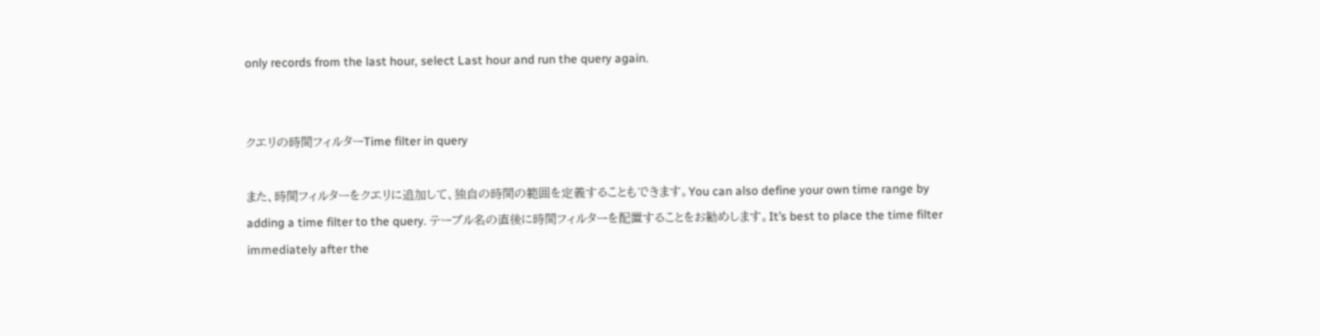only records from the last hour, select Last hour and run the query again.


クエリの時間フィルターTime filter in query

また、時間フィルターをクエリに追加して、独自の時間の範囲を定義することもできます。You can also define your own time range by adding a time filter to the query. テーブル名の直後に時間フィルターを配置することをお勧めします。It’s best to place the time filter immediately after the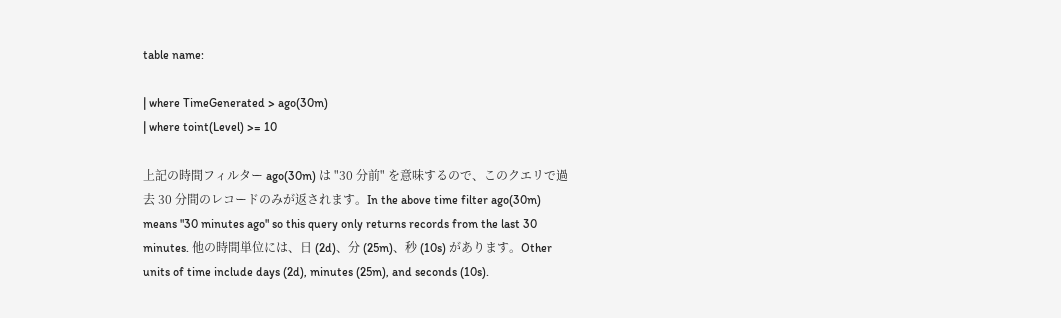table name:

| where TimeGenerated > ago(30m)
| where toint(Level) >= 10

上記の時間フィルター ago(30m) は "30 分前" を意味するので、このクエリで過去 30 分間のレコードのみが返されます。In the above time filter ago(30m) means "30 minutes ago" so this query only returns records from the last 30 minutes. 他の時間単位には、日 (2d)、分 (25m)、秒 (10s) があります。Other units of time include days (2d), minutes (25m), and seconds (10s).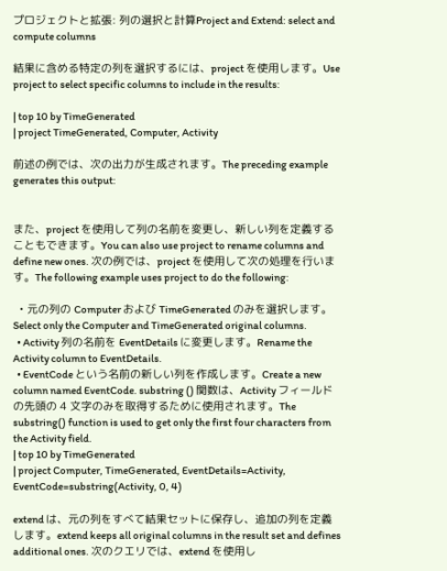プロジェクトと拡張: 列の選択と計算Project and Extend: select and compute columns

結果に含める特定の列を選択するには、project を使用します。Use project to select specific columns to include in the results:

| top 10 by TimeGenerated
| project TimeGenerated, Computer, Activity

前述の例では、次の出力が生成されます。The preceding example generates this output:


また、project を使用して列の名前を変更し、新しい列を定義することもできます。You can also use project to rename columns and define new ones. 次の例では、project を使用して次の処理を行います。The following example uses project to do the following:

  • 元の列の Computer および TimeGenerated のみを選択します。Select only the Computer and TimeGenerated original columns.
  • Activity 列の名前を EventDetails に変更します。Rename the Activity column to EventDetails.
  • EventCode という名前の新しい列を作成します。Create a new column named EventCode. substring () 関数は、Activity フィールドの先頭の 4 文字のみを取得するために使用されます。The substring() function is used to get only the first four characters from the Activity field.
| top 10 by TimeGenerated
| project Computer, TimeGenerated, EventDetails=Activity, EventCode=substring(Activity, 0, 4)

extend は、元の列をすべて結果セットに保存し、追加の列を定義します。extend keeps all original columns in the result set and defines additional ones. 次のクエリでは、extend を使用し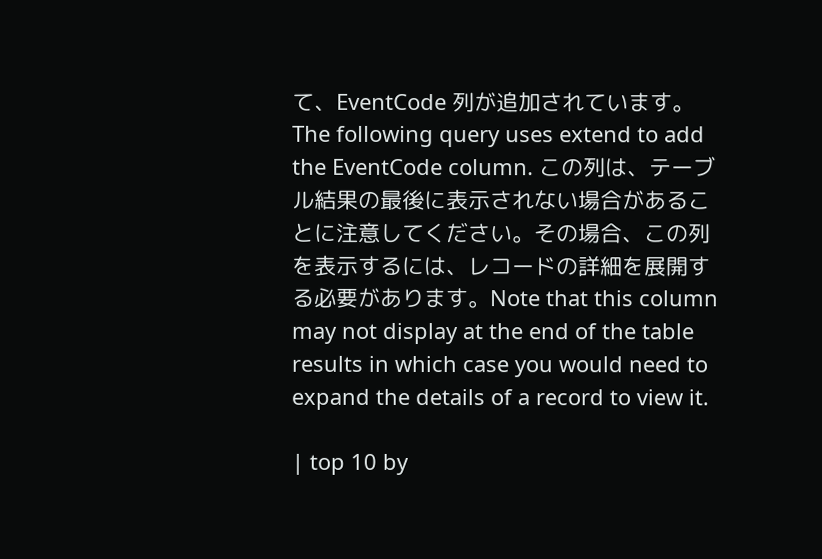て、EventCode 列が追加されています。The following query uses extend to add the EventCode column. この列は、テーブル結果の最後に表示されない場合があることに注意してください。その場合、この列を表示するには、レコードの詳細を展開する必要があります。Note that this column may not display at the end of the table results in which case you would need to expand the details of a record to view it.

| top 10 by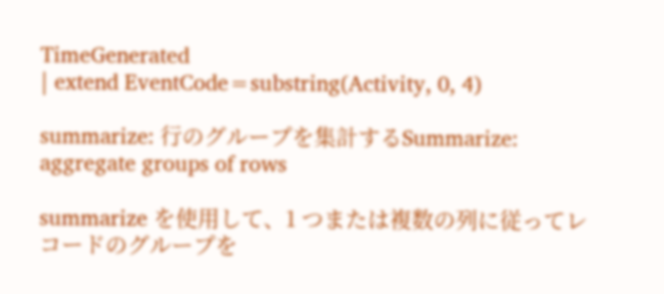TimeGenerated
| extend EventCode=substring(Activity, 0, 4)

summarize: 行のグループを集計するSummarize: aggregate groups of rows

summarize を使用して、1 つまたは複数の列に従ってレコードのグループを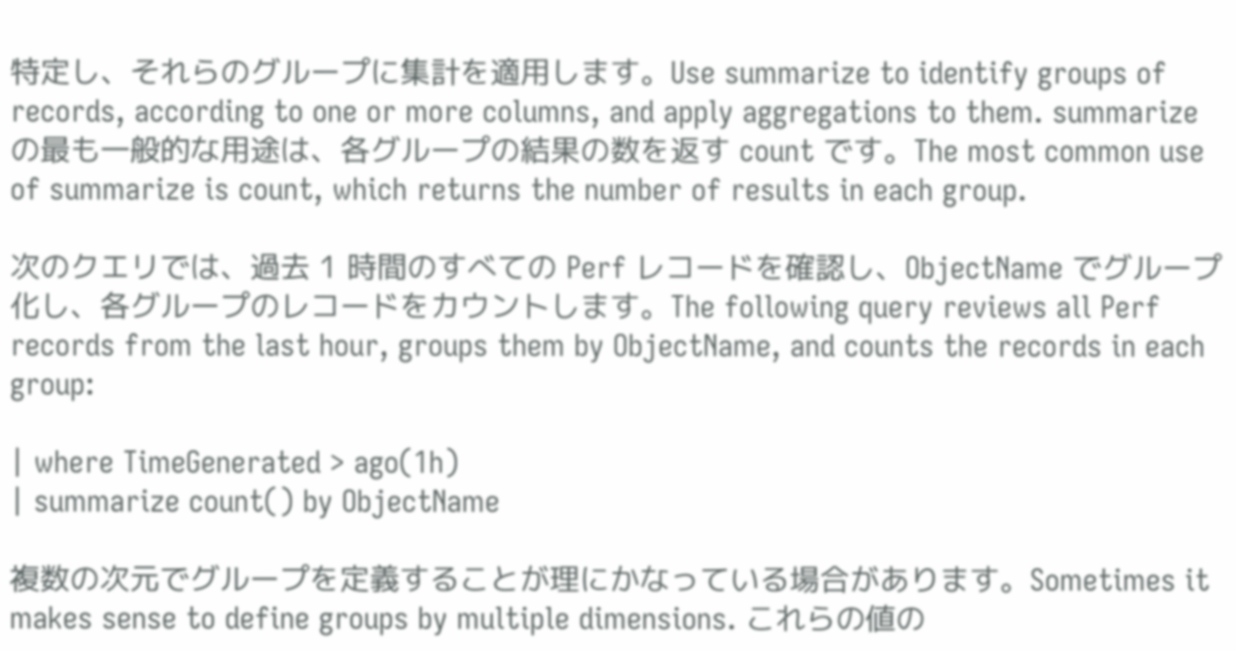特定し、それらのグループに集計を適用します。Use summarize to identify groups of records, according to one or more columns, and apply aggregations to them. summarize の最も一般的な用途は、各グループの結果の数を返す count です。The most common use of summarize is count, which returns the number of results in each group.

次のクエリでは、過去 1 時間のすべての Perf レコードを確認し、ObjectName でグループ化し、各グループのレコードをカウントします。The following query reviews all Perf records from the last hour, groups them by ObjectName, and counts the records in each group:

| where TimeGenerated > ago(1h)
| summarize count() by ObjectName

複数の次元でグループを定義することが理にかなっている場合があります。Sometimes it makes sense to define groups by multiple dimensions. これらの値の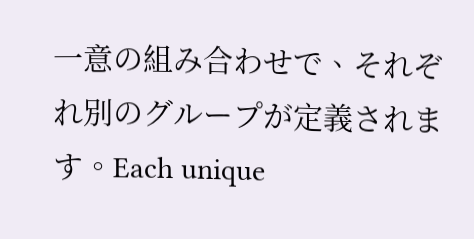一意の組み合わせで、それぞれ別のグループが定義されます。Each unique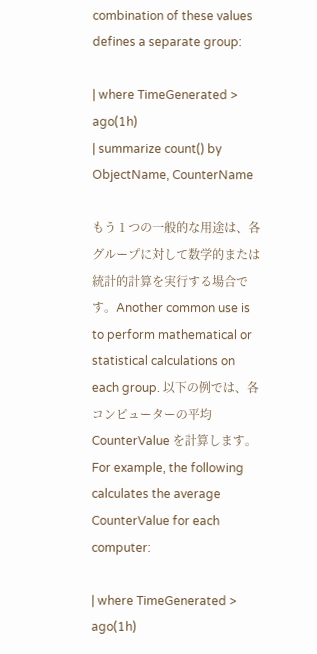combination of these values defines a separate group:

| where TimeGenerated > ago(1h)
| summarize count() by ObjectName, CounterName

もう 1 つの一般的な用途は、各グループに対して数学的または統計的計算を実行する場合です。Another common use is to perform mathematical or statistical calculations on each group. 以下の例では、各コンピューターの平均 CounterValue を計算します。For example, the following calculates the average CounterValue for each computer:

| where TimeGenerated > ago(1h)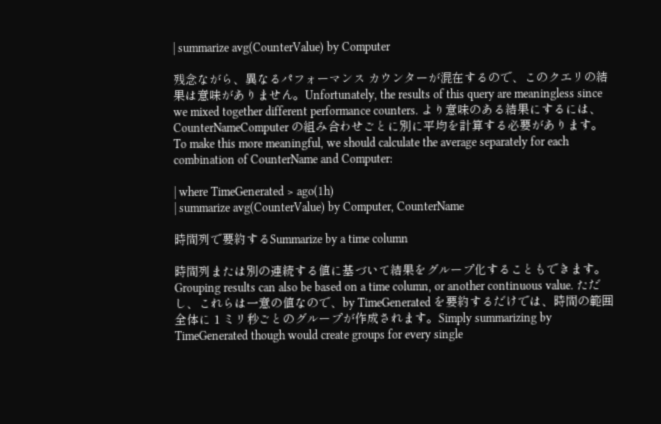| summarize avg(CounterValue) by Computer

残念ながら、異なるパフォーマンス カウンターが混在するので、このクエリの結果は意味がありません。Unfortunately, the results of this query are meaningless since we mixed together different performance counters. より意味のある結果にするには、CounterNameComputer の組み合わせごとに別に平均を計算する必要があります。To make this more meaningful, we should calculate the average separately for each combination of CounterName and Computer:

| where TimeGenerated > ago(1h)
| summarize avg(CounterValue) by Computer, CounterName

時間列で要約するSummarize by a time column

時間列または別の連続する値に基づいて結果をグループ化することもできます。Grouping results can also be based on a time column, or another continuous value. ただし、これらは一意の値なので、by TimeGenerated を要約するだけでは、時間の範囲全体に 1 ミリ秒ごとのグループが作成されます。Simply summarizing by TimeGenerated though would create groups for every single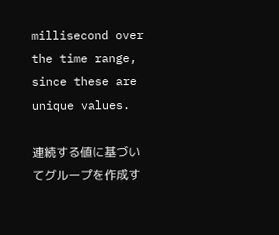millisecond over the time range, since these are unique values.

連続する値に基づいてグループを作成す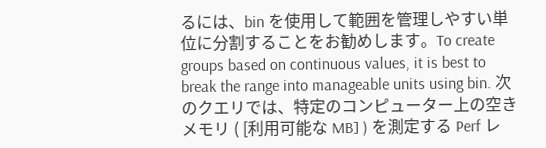るには、bin を使用して範囲を管理しやすい単位に分割することをお勧めします。To create groups based on continuous values, it is best to break the range into manageable units using bin. 次のクエリでは、特定のコンピューター上の空きメモリ ( [利用可能な MB] ) を測定する Perf レ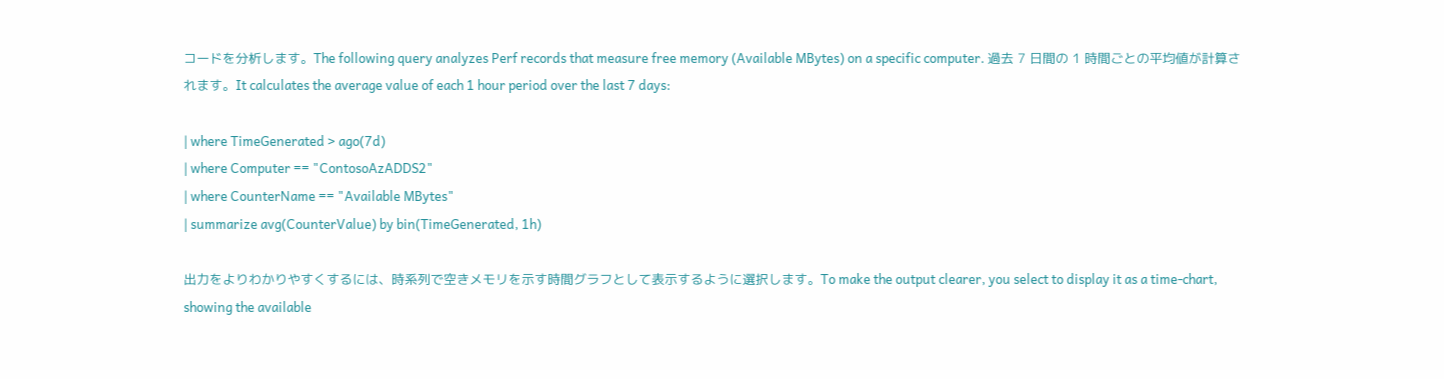コードを分析します。The following query analyzes Perf records that measure free memory (Available MBytes) on a specific computer. 過去 7 日間の 1 時間ごとの平均値が計算されます。It calculates the average value of each 1 hour period over the last 7 days:

| where TimeGenerated > ago(7d)
| where Computer == "ContosoAzADDS2"
| where CounterName == "Available MBytes"
| summarize avg(CounterValue) by bin(TimeGenerated, 1h)

出力をよりわかりやすくするには、時系列で空きメモリを示す時間グラフとして表示するように選択します。To make the output clearer, you select to display it as a time-chart, showing the available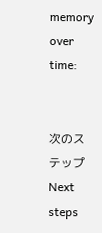memory over time:


次のステップNext steps